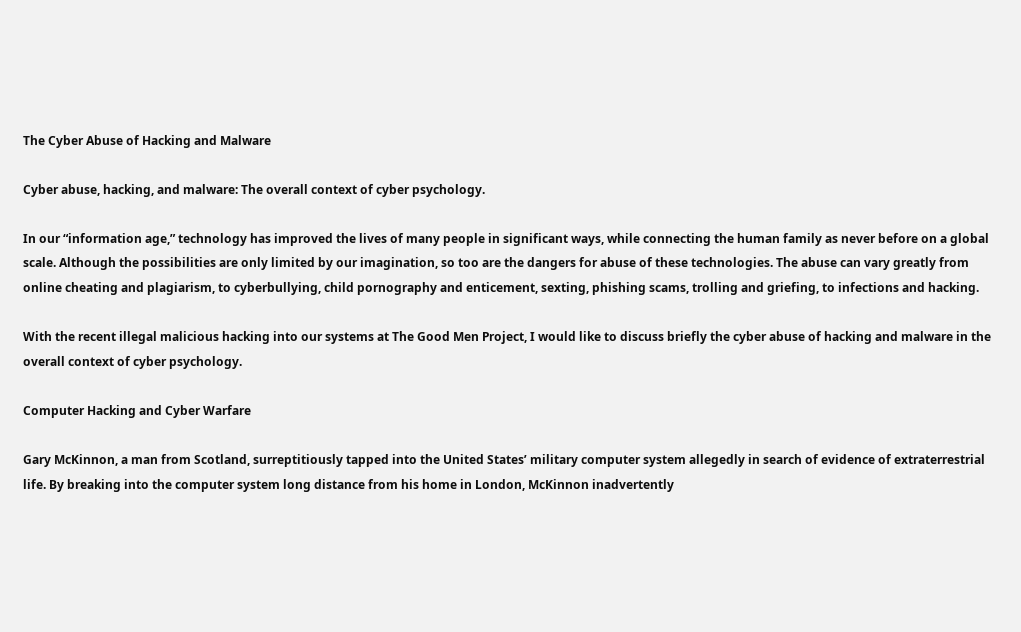The Cyber Abuse of Hacking and Malware

Cyber abuse, hacking, and malware: The overall context of cyber psychology.

In our “information age,” technology has improved the lives of many people in significant ways, while connecting the human family as never before on a global scale. Although the possibilities are only limited by our imagination, so too are the dangers for abuse of these technologies. The abuse can vary greatly from online cheating and plagiarism, to cyberbullying, child pornography and enticement, sexting, phishing scams, trolling and griefing, to infections and hacking.

With the recent illegal malicious hacking into our systems at The Good Men Project, I would like to discuss briefly the cyber abuse of hacking and malware in the overall context of cyber psychology.

Computer Hacking and Cyber Warfare

Gary McKinnon, a man from Scotland, surreptitiously tapped into the United States’ military computer system allegedly in search of evidence of extraterrestrial life. By breaking into the computer system long distance from his home in London, McKinnon inadvertently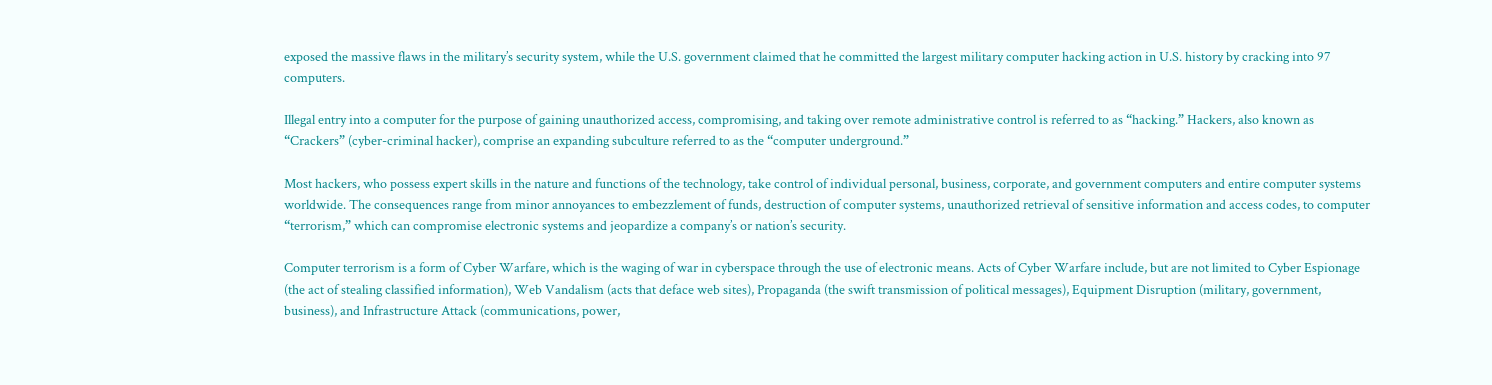exposed the massive flaws in the military’s security system, while the U.S. government claimed that he committed the largest military computer hacking action in U.S. history by cracking into 97 computers.

Illegal entry into a computer for the purpose of gaining unauthorized access, compromising, and taking over remote administrative control is referred to as “hacking.” Hackers, also known as “Crackers” (cyber-criminal hacker), comprise an expanding subculture referred to as the “computer underground.”

Most hackers, who possess expert skills in the nature and functions of the technology, take control of individual personal, business, corporate, and government computers and entire computer systems worldwide. The consequences range from minor annoyances to embezzlement of funds, destruction of computer systems, unauthorized retrieval of sensitive information and access codes, to computer “terrorism,” which can compromise electronic systems and jeopardize a company’s or nation’s security.

Computer terrorism is a form of Cyber Warfare, which is the waging of war in cyberspace through the use of electronic means. Acts of Cyber Warfare include, but are not limited to Cyber Espionage (the act of stealing classified information), Web Vandalism (acts that deface web sites), Propaganda (the swift transmission of political messages), Equipment Disruption (military, government, business), and Infrastructure Attack (communications, power,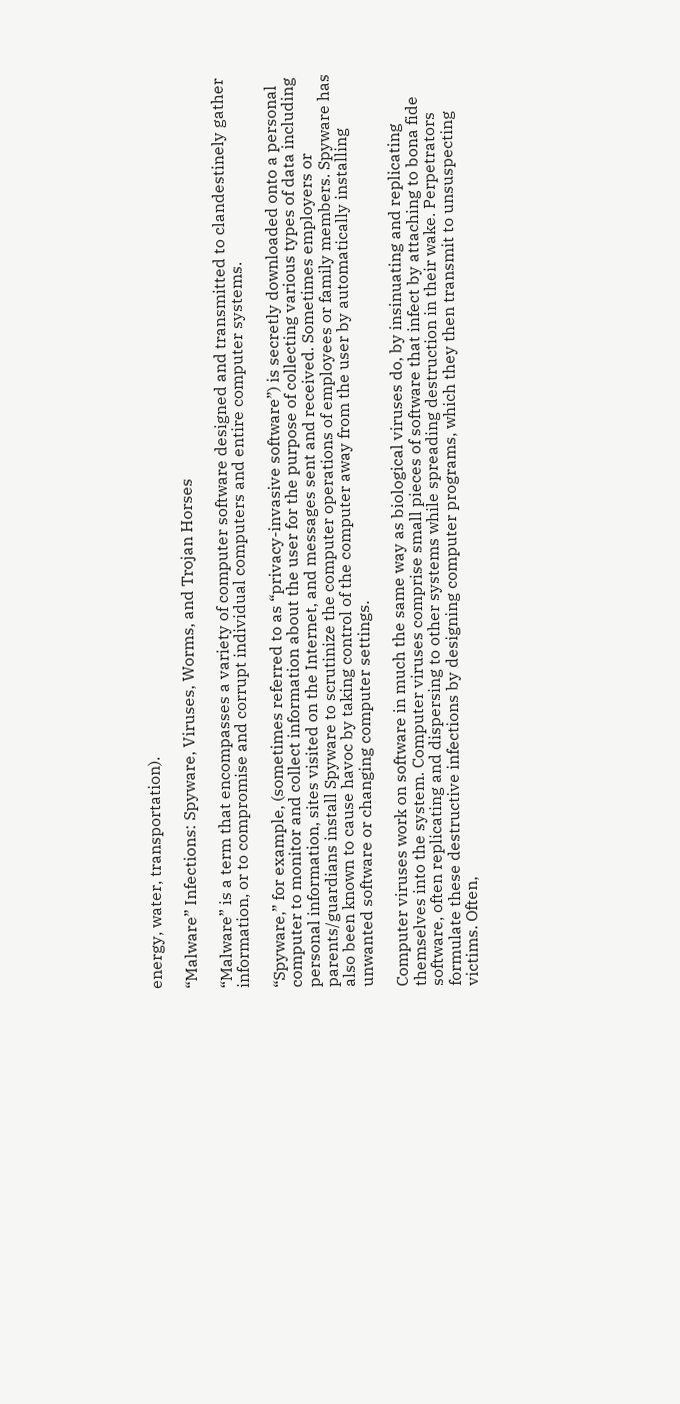energy, water, transportation).

“Malware” Infections: Spyware, Viruses, Worms, and Trojan Horses

“Malware” is a term that encompasses a variety of computer software designed and transmitted to clandestinely gather information, or to compromise and corrupt individual computers and entire computer systems.

“Spyware,” for example, (sometimes referred to as “privacy-invasive software”) is secretly downloaded onto a personal computer to monitor and collect information about the user for the purpose of collecting various types of data including personal information, sites visited on the Internet, and messages sent and received. Sometimes employers or parents/guardians install Spyware to scrutinize the computer operations of employees or family members. Spyware has also been known to cause havoc by taking control of the computer away from the user by automatically installing unwanted software or changing computer settings.

Computer viruses work on software in much the same way as biological viruses do, by insinuating and replicating themselves into the system. Computer viruses comprise small pieces of software that infect by attaching to bona fide software, often replicating and dispersing to other systems while spreading destruction in their wake. Perpetrators formulate these destructive infections by designing computer programs, which they then transmit to unsuspecting victims. Often,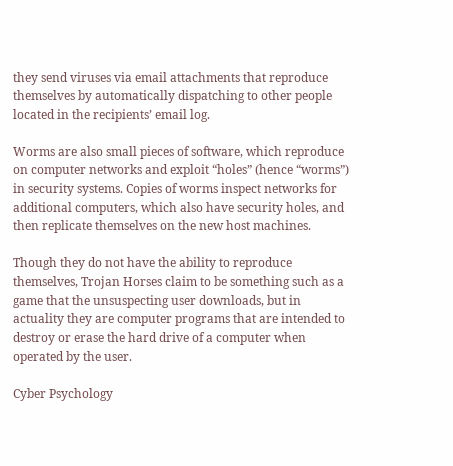they send viruses via email attachments that reproduce themselves by automatically dispatching to other people located in the recipients’ email log.

Worms are also small pieces of software, which reproduce on computer networks and exploit “holes” (hence “worms”) in security systems. Copies of worms inspect networks for additional computers, which also have security holes, and then replicate themselves on the new host machines.

Though they do not have the ability to reproduce themselves, Trojan Horses claim to be something such as a game that the unsuspecting user downloads, but in actuality they are computer programs that are intended to destroy or erase the hard drive of a computer when operated by the user.

Cyber Psychology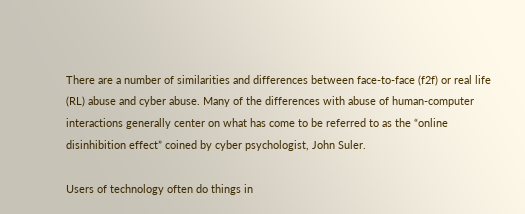There are a number of similarities and differences between face-to-face (f2f) or real life (RL) abuse and cyber abuse. Many of the differences with abuse of human-computer interactions generally center on what has come to be referred to as the “online disinhibition effect” coined by cyber psychologist, John Suler.

Users of technology often do things in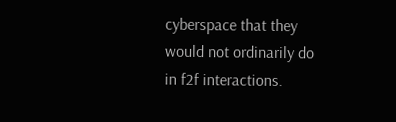cyberspace that they would not ordinarily do in f2f interactions.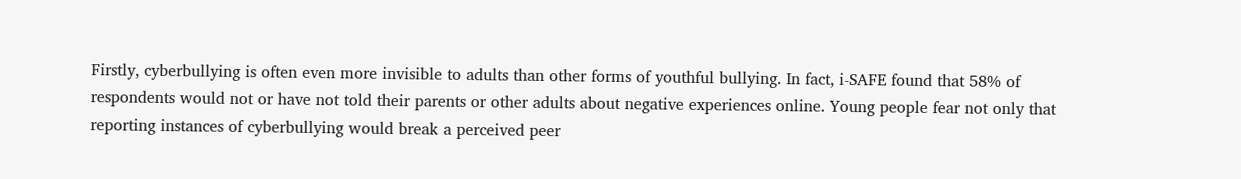Firstly, cyberbullying is often even more invisible to adults than other forms of youthful bullying. In fact, i-SAFE found that 58% of respondents would not or have not told their parents or other adults about negative experiences online. Young people fear not only that reporting instances of cyberbullying would break a perceived peer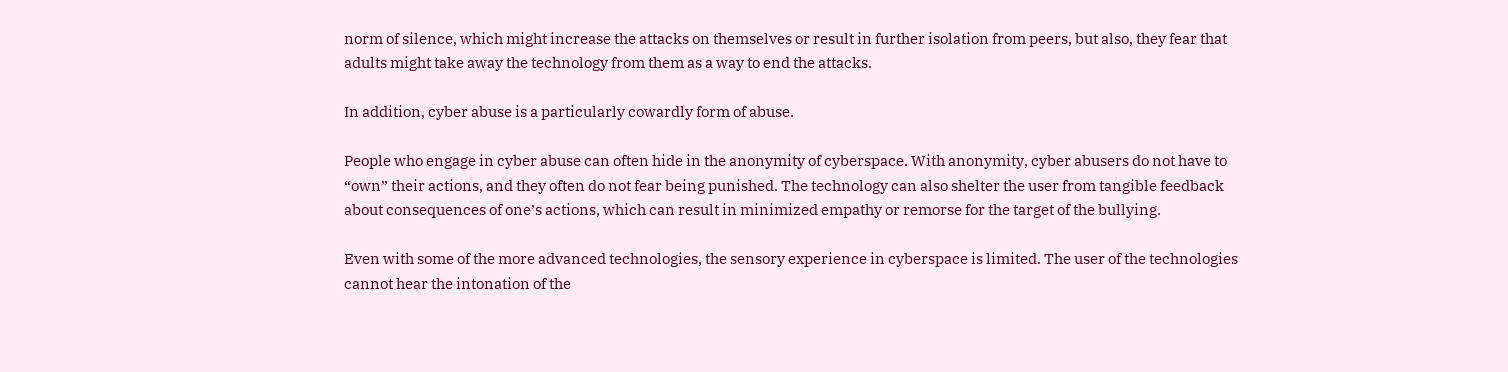norm of silence, which might increase the attacks on themselves or result in further isolation from peers, but also, they fear that adults might take away the technology from them as a way to end the attacks.

In addition, cyber abuse is a particularly cowardly form of abuse.

People who engage in cyber abuse can often hide in the anonymity of cyberspace. With anonymity, cyber abusers do not have to “own” their actions, and they often do not fear being punished. The technology can also shelter the user from tangible feedback about consequences of one’s actions, which can result in minimized empathy or remorse for the target of the bullying.

Even with some of the more advanced technologies, the sensory experience in cyberspace is limited. The user of the technologies cannot hear the intonation of the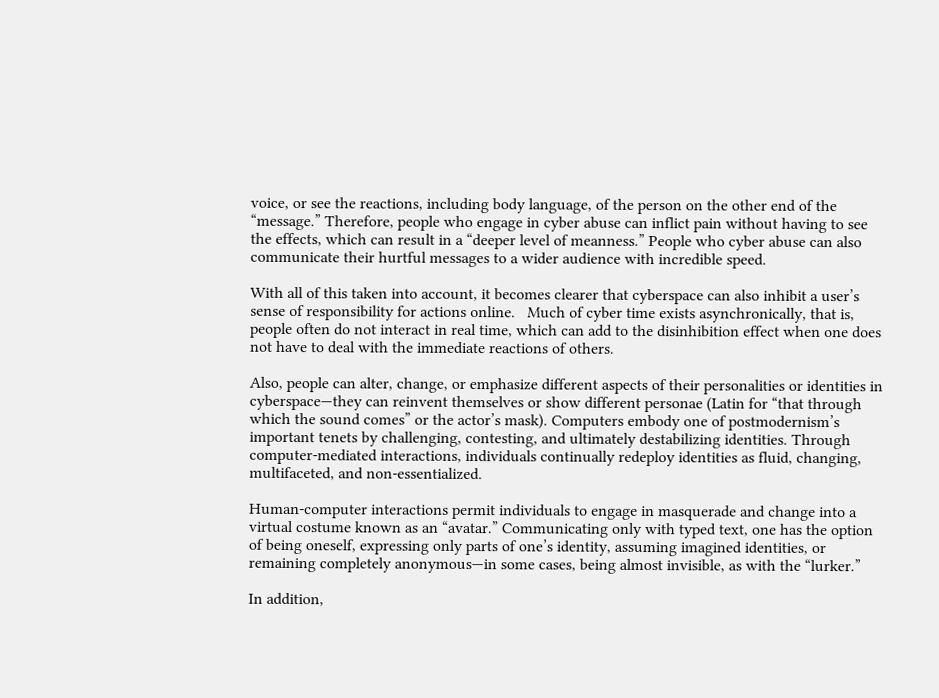voice, or see the reactions, including body language, of the person on the other end of the “message.” Therefore, people who engage in cyber abuse can inflict pain without having to see the effects, which can result in a “deeper level of meanness.” People who cyber abuse can also communicate their hurtful messages to a wider audience with incredible speed.

With all of this taken into account, it becomes clearer that cyberspace can also inhibit a user’s sense of responsibility for actions online.   Much of cyber time exists asynchronically, that is, people often do not interact in real time, which can add to the disinhibition effect when one does not have to deal with the immediate reactions of others.

Also, people can alter, change, or emphasize different aspects of their personalities or identities in cyberspace—they can reinvent themselves or show different personae (Latin for “that through which the sound comes” or the actor’s mask). Computers embody one of postmodernism’s important tenets by challenging, contesting, and ultimately destabilizing identities. Through computer-mediated interactions, individuals continually redeploy identities as fluid, changing, multifaceted, and non-essentialized.

Human-computer interactions permit individuals to engage in masquerade and change into a virtual costume known as an “avatar.” Communicating only with typed text, one has the option of being oneself, expressing only parts of one’s identity, assuming imagined identities, or remaining completely anonymous—in some cases, being almost invisible, as with the “lurker.”

In addition,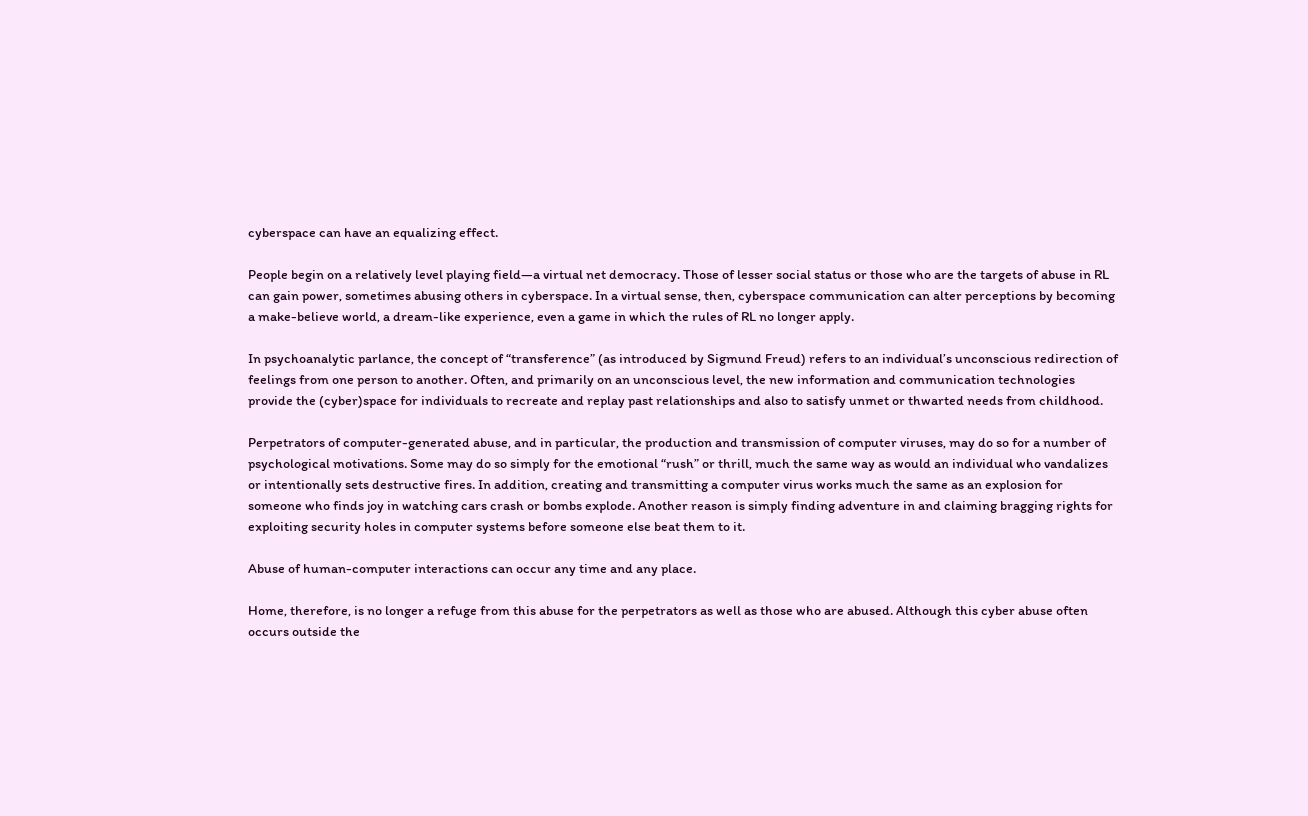cyberspace can have an equalizing effect.

People begin on a relatively level playing field—a virtual net democracy. Those of lesser social status or those who are the targets of abuse in RL can gain power, sometimes abusing others in cyberspace. In a virtual sense, then, cyberspace communication can alter perceptions by becoming a make-believe world, a dream-like experience, even a game in which the rules of RL no longer apply.

In psychoanalytic parlance, the concept of “transference” (as introduced by Sigmund Freud) refers to an individual’s unconscious redirection of feelings from one person to another. Often, and primarily on an unconscious level, the new information and communication technologies provide the (cyber)space for individuals to recreate and replay past relationships and also to satisfy unmet or thwarted needs from childhood.

Perpetrators of computer-generated abuse, and in particular, the production and transmission of computer viruses, may do so for a number of psychological motivations. Some may do so simply for the emotional “rush” or thrill, much the same way as would an individual who vandalizes or intentionally sets destructive fires. In addition, creating and transmitting a computer virus works much the same as an explosion for someone who finds joy in watching cars crash or bombs explode. Another reason is simply finding adventure in and claiming bragging rights for exploiting security holes in computer systems before someone else beat them to it.

Abuse of human-computer interactions can occur any time and any place.

Home, therefore, is no longer a refuge from this abuse for the perpetrators as well as those who are abused. Although this cyber abuse often occurs outside the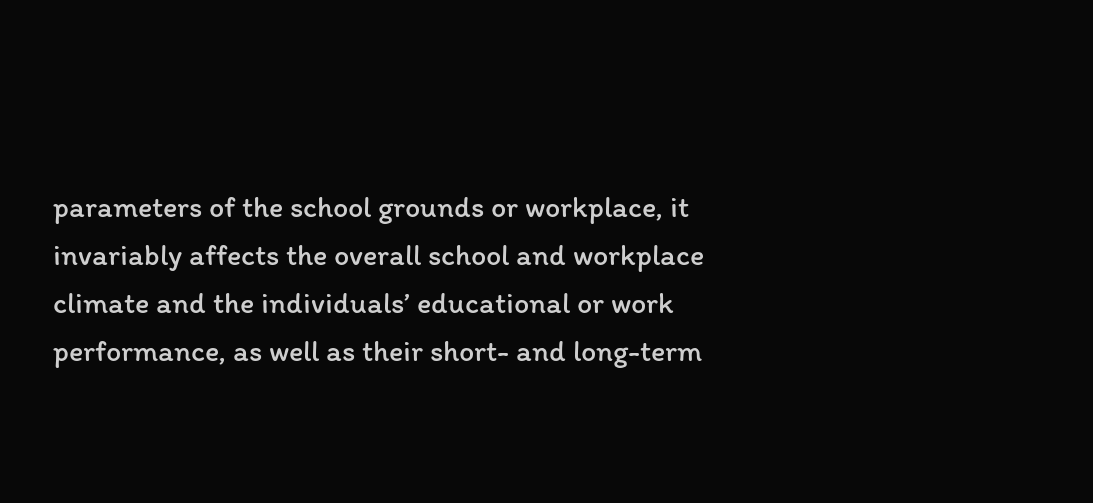parameters of the school grounds or workplace, it invariably affects the overall school and workplace climate and the individuals’ educational or work performance, as well as their short- and long-term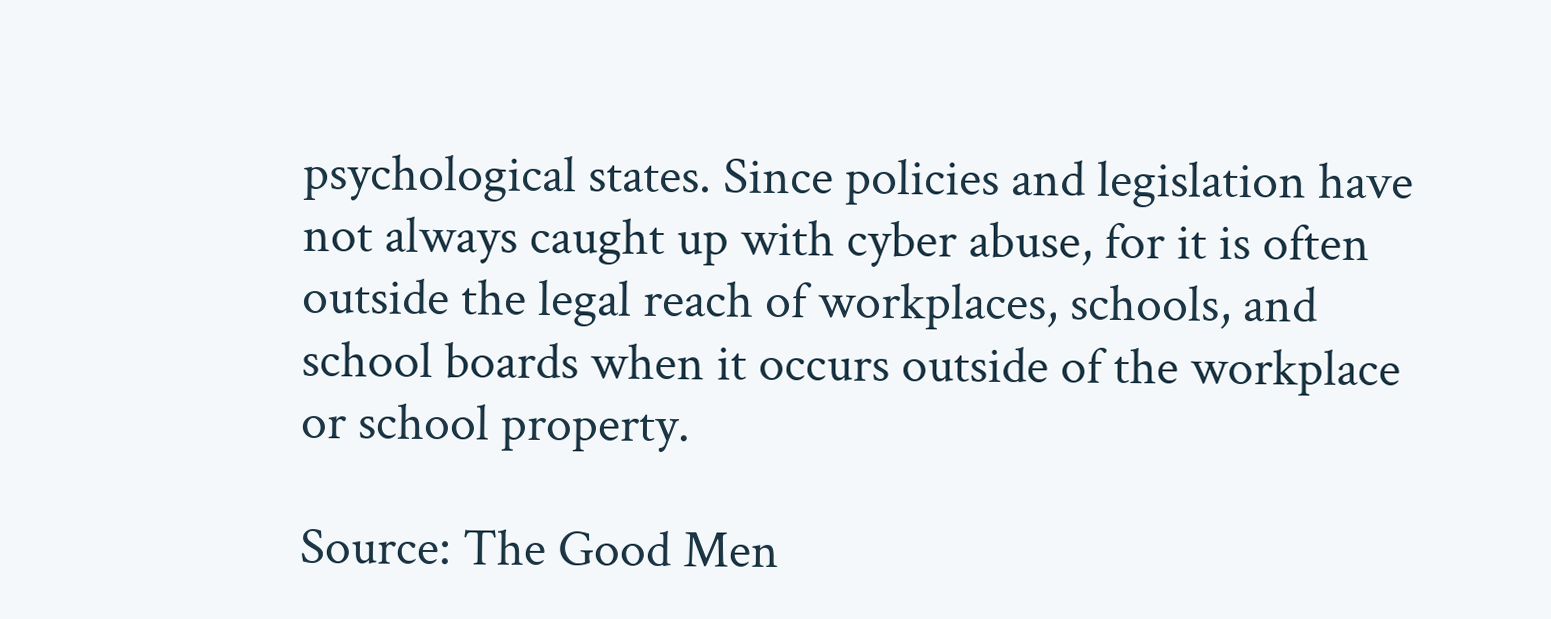psychological states. Since policies and legislation have not always caught up with cyber abuse, for it is often outside the legal reach of workplaces, schools, and school boards when it occurs outside of the workplace or school property.

Source: The Good Men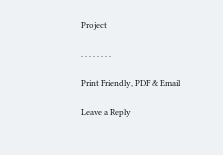Project

. . . . . . . .

Print Friendly, PDF & Email

Leave a Reply